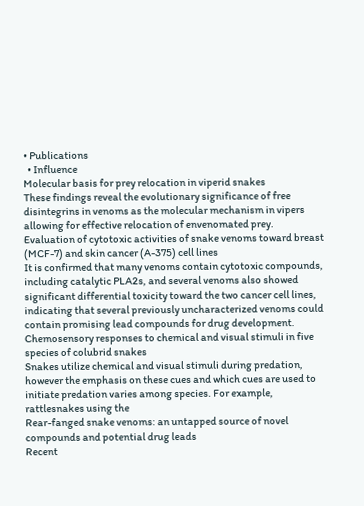• Publications
  • Influence
Molecular basis for prey relocation in viperid snakes
These findings reveal the evolutionary significance of free disintegrins in venoms as the molecular mechanism in vipers allowing for effective relocation of envenomated prey.
Evaluation of cytotoxic activities of snake venoms toward breast (MCF-7) and skin cancer (A-375) cell lines
It is confirmed that many venoms contain cytotoxic compounds, including catalytic PLA2s, and several venoms also showed significant differential toxicity toward the two cancer cell lines, indicating that several previously uncharacterized venoms could contain promising lead compounds for drug development.
Chemosensory responses to chemical and visual stimuli in five species of colubrid snakes
Snakes utilize chemical and visual stimuli during predation, however the emphasis on these cues and which cues are used to initiate predation varies among species. For example, rattlesnakes using the
Rear-fanged snake venoms: an untapped source of novel compounds and potential drug leads
Recent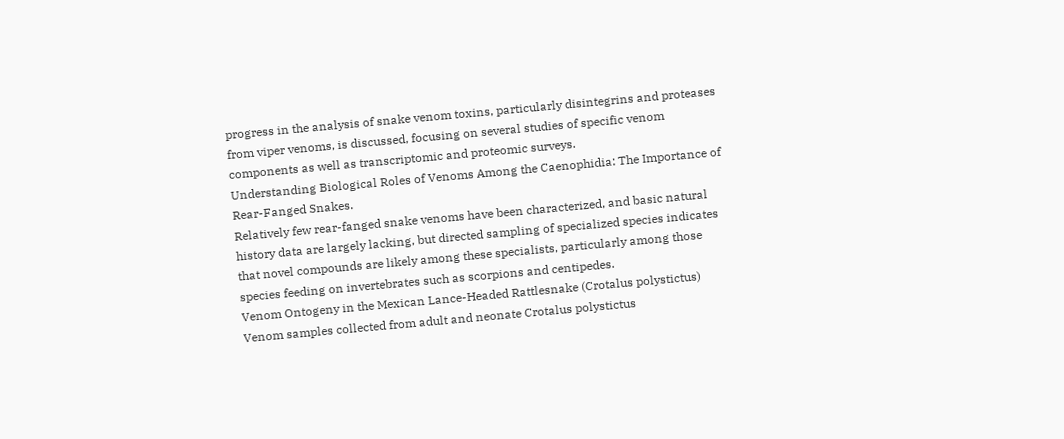progress in the analysis of snake venom toxins, particularly disintegrins and proteases from viper venoms, is discussed, focusing on several studies of specific venom components as well as transcriptomic and proteomic surveys.
Understanding Biological Roles of Venoms Among the Caenophidia: The Importance of Rear-Fanged Snakes.
Relatively few rear-fanged snake venoms have been characterized, and basic natural history data are largely lacking, but directed sampling of specialized species indicates that novel compounds are likely among these specialists, particularly among those species feeding on invertebrates such as scorpions and centipedes.
Venom Ontogeny in the Mexican Lance-Headed Rattlesnake (Crotalus polystictus)
Venom samples collected from adult and neonate Crotalus polystictus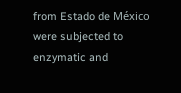from Estado de México were subjected to enzymatic and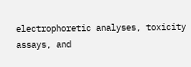electrophoretic analyses, toxicity assays, and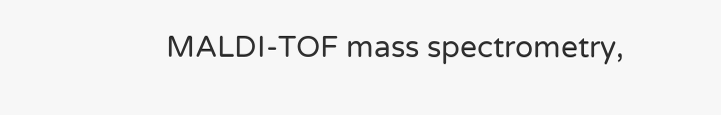MALDI-TOF mass spectrometry,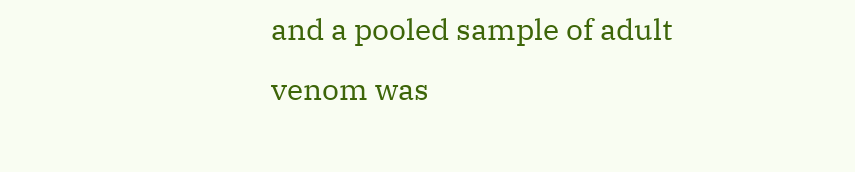and a pooled sample of adult venom was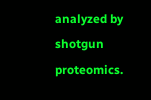analyzed by shotgun proteomics.